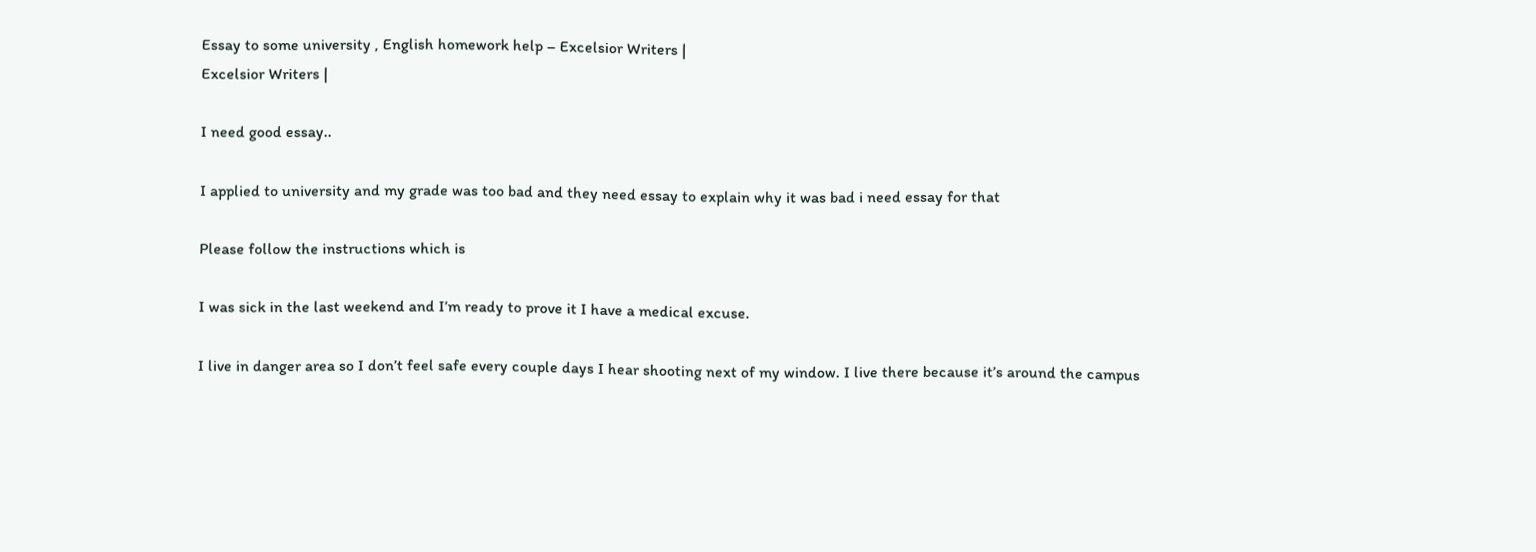Essay to some university , English homework help – Excelsior Writers |
Excelsior Writers |

I need good essay..

I applied to university and my grade was too bad and they need essay to explain why it was bad i need essay for that

Please follow the instructions which is

I was sick in the last weekend and I’m ready to prove it I have a medical excuse.

I live in danger area so I don’t feel safe every couple days I hear shooting next of my window. I live there because it’s around the campus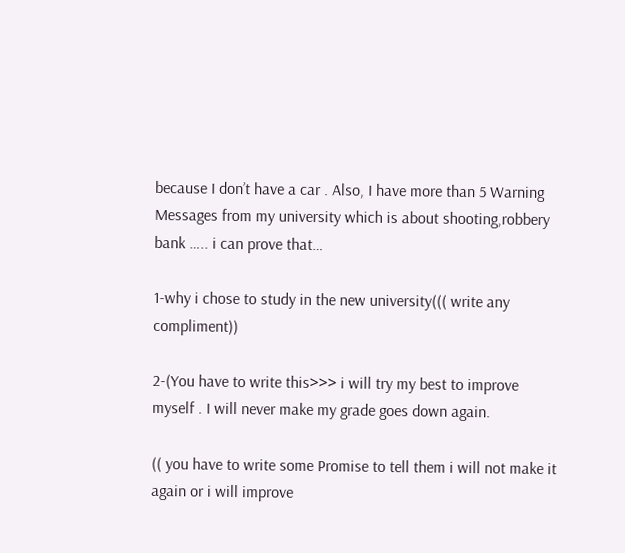because I don’t have a car . Also, I have more than 5 Warning Messages from my university which is about shooting,robbery bank ….. i can prove that…

1-why i chose to study in the new university((( write any compliment))

2-(You have to write this>>> i will try my best to improve myself . I will never make my grade goes down again.

(( you have to write some Promise to tell them i will not make it again or i will improve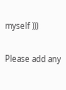myself )))

Please add any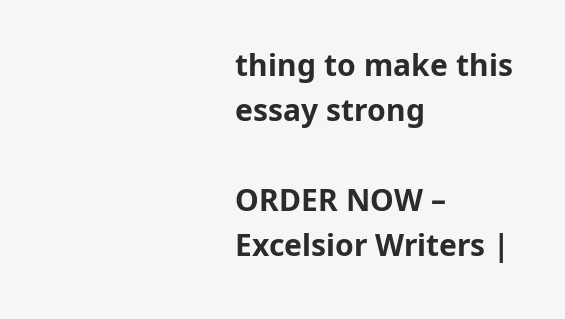thing to make this essay strong

ORDER NOW – Excelsior Writers |